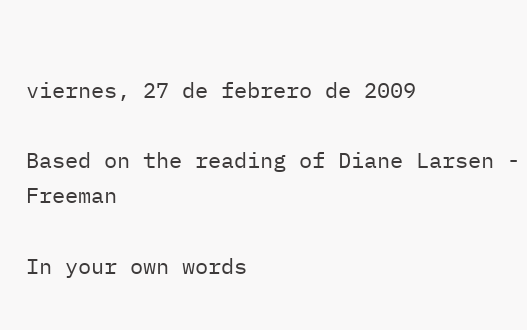viernes, 27 de febrero de 2009

Based on the reading of Diane Larsen - Freeman

In your own words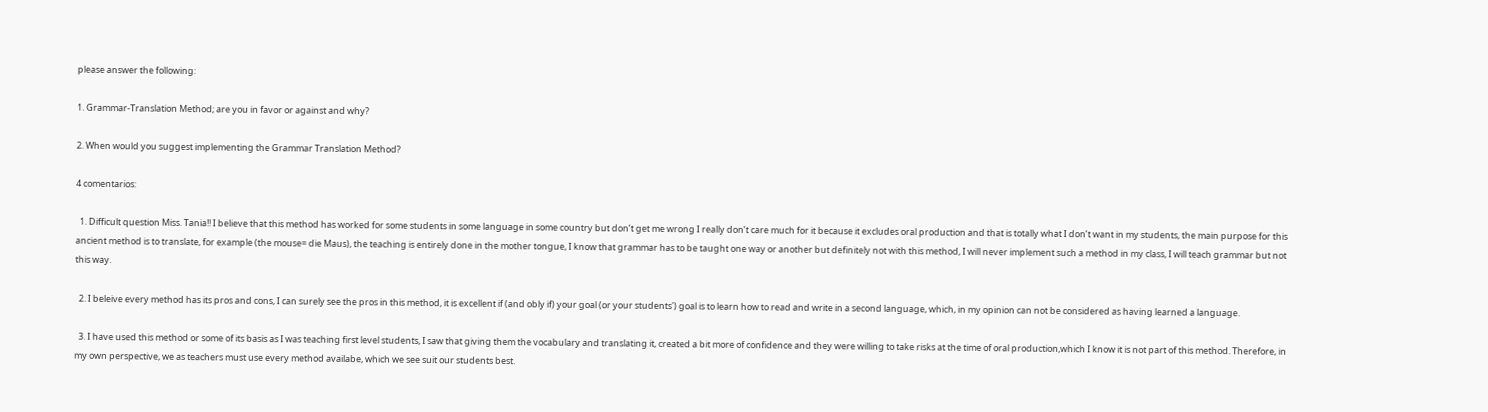please answer the following:

1. Grammar-Translation Method; are you in favor or against and why?

2. When would you suggest implementing the Grammar Translation Method?

4 comentarios:

  1. Difficult question Miss. Tania!! I believe that this method has worked for some students in some language in some country but don’t get me wrong I really don’t care much for it because it excludes oral production and that is totally what I don’t want in my students, the main purpose for this ancient method is to translate, for example (the mouse= die Maus), the teaching is entirely done in the mother tongue, I know that grammar has to be taught one way or another but definitely not with this method, I will never implement such a method in my class, I will teach grammar but not this way.

  2. I beleive every method has its pros and cons, I can surely see the pros in this method, it is excellent if (and obly if) your goal (or your students') goal is to learn how to read and write in a second language, which, in my opinion can not be considered as having learned a language.

  3. I have used this method or some of its basis as I was teaching first level students, I saw that giving them the vocabulary and translating it, created a bit more of confidence and they were willing to take risks at the time of oral production,which I know it is not part of this method. Therefore, in my own perspective, we as teachers must use every method availabe, which we see suit our students best.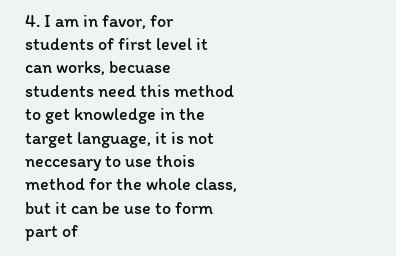4. I am in favor, for students of first level it can works, becuase students need this method to get knowledge in the target language, it is not neccesary to use thois method for the whole class, but it can be use to form part of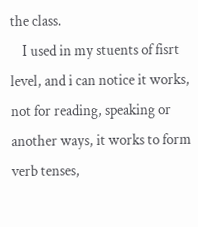the class.
    I used in my stuents of fisrt level, and i can notice it works, not for reading, speaking or another ways, it works to form verb tenses,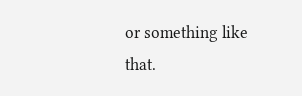or something like that.